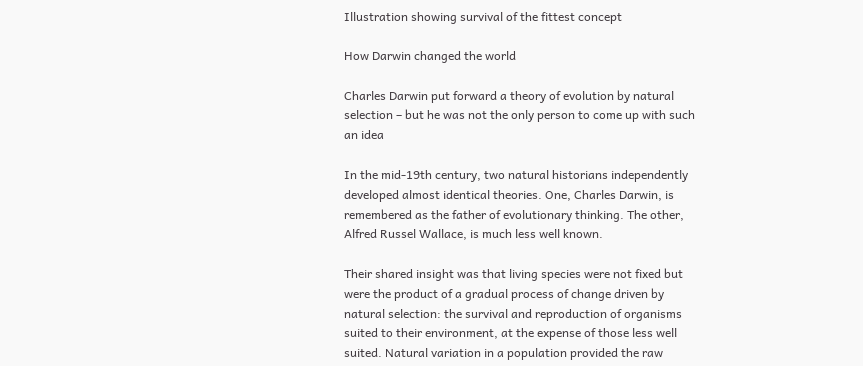Illustration showing survival of the fittest concept

How Darwin changed the world

Charles Darwin put forward a theory of evolution by natural selection – but he was not the only person to come up with such an idea

In the mid-19th century, two natural historians independently developed almost identical theories. One, Charles Darwin, is remembered as the father of evolutionary thinking. The other, Alfred Russel Wallace, is much less well known.

Their shared insight was that living species were not fixed but were the product of a gradual process of change driven by natural selection: the survival and reproduction of organisms suited to their environment, at the expense of those less well suited. Natural variation in a population provided the raw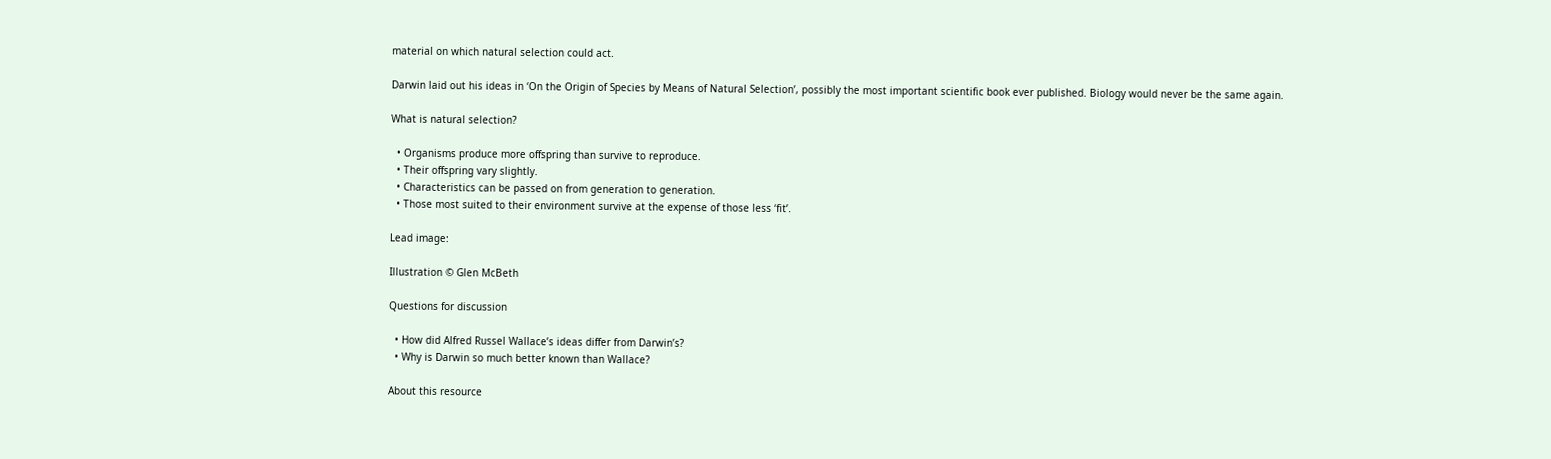material on which natural selection could act.

Darwin laid out his ideas in ‘On the Origin of Species by Means of Natural Selection’, possibly the most important scientific book ever published. Biology would never be the same again.

What is natural selection?

  • Organisms produce more offspring than survive to reproduce.
  • Their offspring vary slightly.
  • Characteristics can be passed on from generation to generation.
  • Those most suited to their environment survive at the expense of those less ‘fit’.

Lead image:

Illustration © Glen McBeth

Questions for discussion

  • How did Alfred Russel Wallace’s ideas differ from Darwin’s?
  • Why is Darwin so much better known than Wallace?

About this resource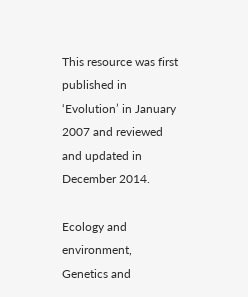This resource was first published in ‘Evolution’ in January 2007 and reviewed and updated in December 2014.

Ecology and environment, Genetics and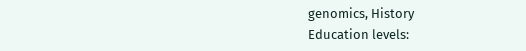genomics, History
Education levels: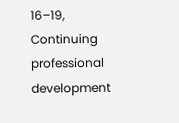16–19, Continuing professional development